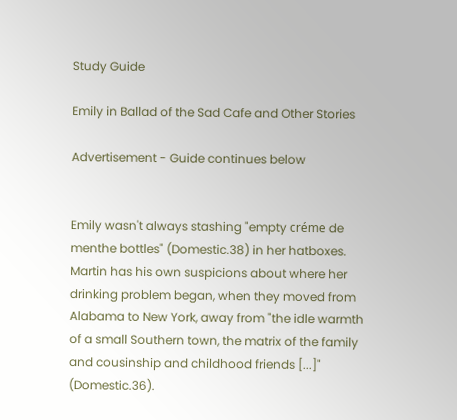Study Guide

Emily in Ballad of the Sad Cafe and Other Stories

Advertisement - Guide continues below


Emily wasn't always stashing "empty créme de menthe bottles" (Domestic.38) in her hatboxes. Martin has his own suspicions about where her drinking problem began, when they moved from Alabama to New York, away from "the idle warmth of a small Southern town, the matrix of the family and cousinship and childhood friends [...]" (Domestic.36).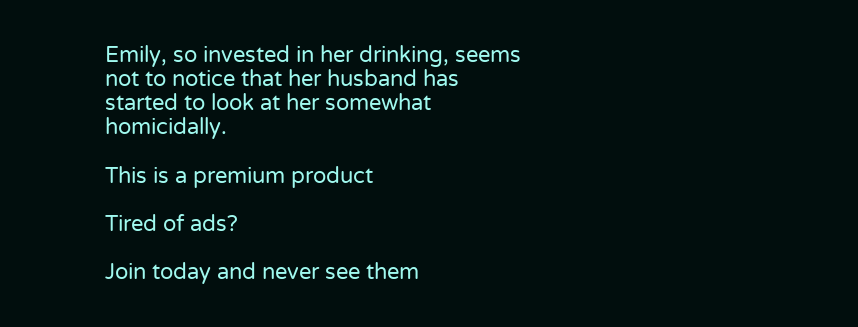Emily, so invested in her drinking, seems not to notice that her husband has started to look at her somewhat homicidally.

This is a premium product

Tired of ads?

Join today and never see them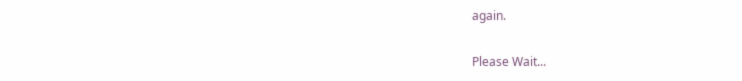again.

Please Wait...